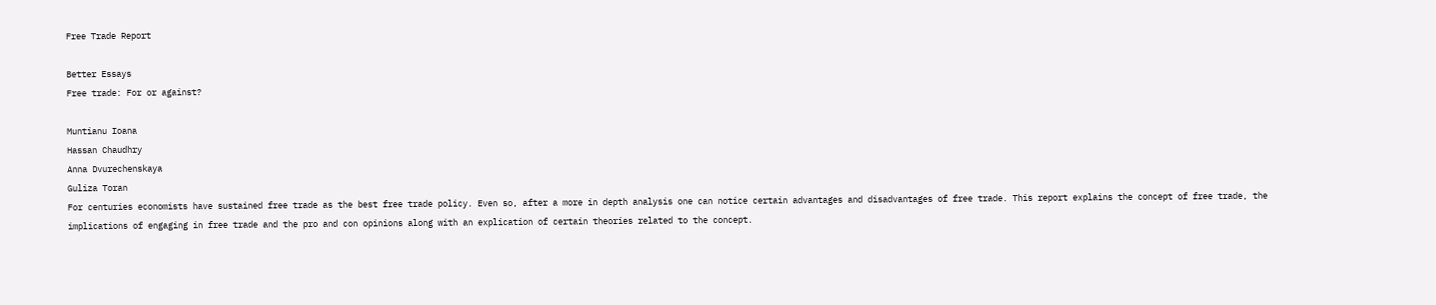Free Trade Report

Better Essays
Free trade: For or against?

Muntianu Ioana
Hassan Chaudhry
Anna Dvurechenskaya
Guliza Toran
For centuries economists have sustained free trade as the best free trade policy. Even so, after a more in depth analysis one can notice certain advantages and disadvantages of free trade. This report explains the concept of free trade, the implications of engaging in free trade and the pro and con opinions along with an explication of certain theories related to the concept.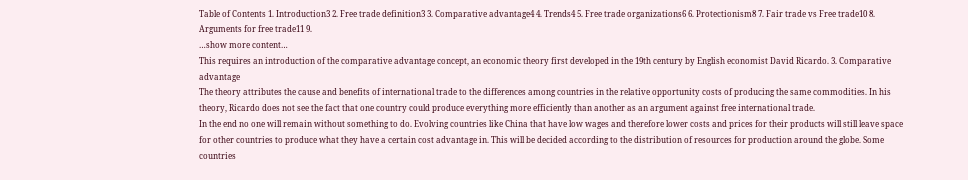Table of Contents 1. Introduction3 2. Free trade definition3 3. Comparative advantage4 4. Trends4 5. Free trade organizations6 6. Protectionism8 7. Fair trade vs Free trade10 8. Arguments for free trade11 9.
…show more content…
This requires an introduction of the comparative advantage concept, an economic theory first developed in the 19th century by English economist David Ricardo. 3. Comparative advantage
The theory attributes the cause and benefits of international trade to the differences among countries in the relative opportunity costs of producing the same commodities. In his theory, Ricardo does not see the fact that one country could produce everything more efficiently than another as an argument against free international trade.
In the end no one will remain without something to do. Evolving countries like China that have low wages and therefore lower costs and prices for their products will still leave space for other countries to produce what they have a certain cost advantage in. This will be decided according to the distribution of resources for production around the globe. Some countries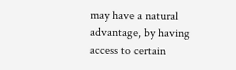may have a natural advantage, by having access to certain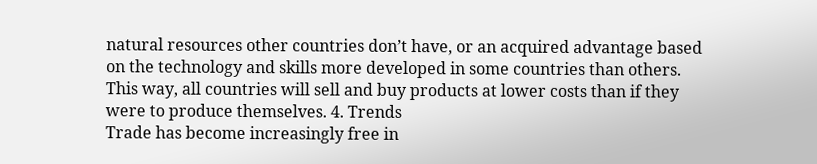natural resources other countries don’t have, or an acquired advantage based on the technology and skills more developed in some countries than others. This way, all countries will sell and buy products at lower costs than if they were to produce themselves. 4. Trends
Trade has become increasingly free in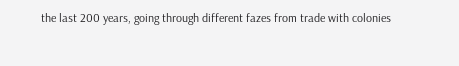the last 200 years, going through different fazes from trade with colonies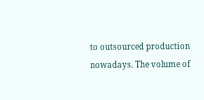to outsourced production nowadays. The volume of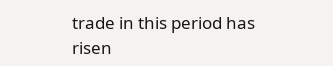trade in this period has risen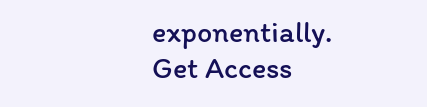exponentially.
Get Access